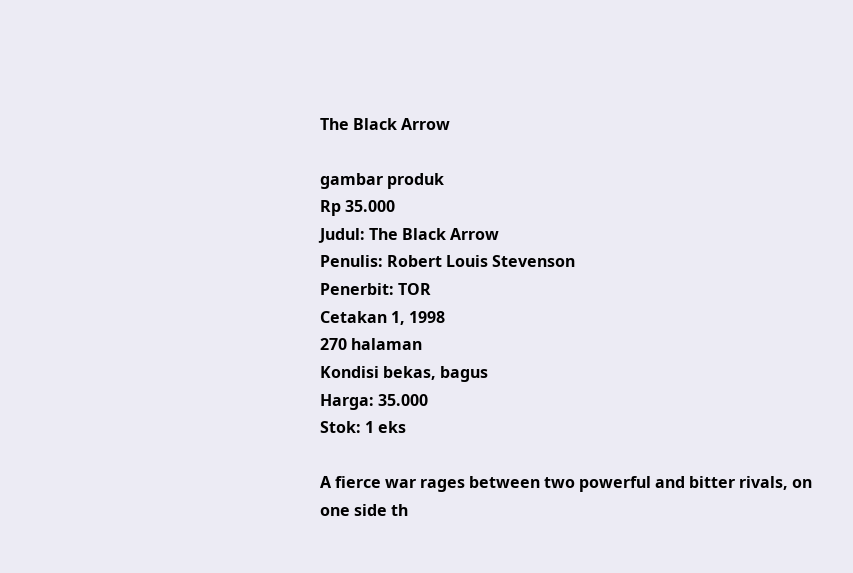The Black Arrow

gambar produk
Rp 35.000
Judul: The Black Arrow
Penulis: Robert Louis Stevenson
Penerbit: TOR
Cetakan 1, 1998
270 halaman
Kondisi bekas, bagus
Harga: 35.000
Stok: 1 eks

A fierce war rages between two powerful and bitter rivals, on one side th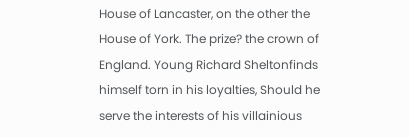House of Lancaster, on the other the House of York. The prize? the crown of England. Young Richard Sheltonfinds himself torn in his loyalties, Should he serve the interests of his villainious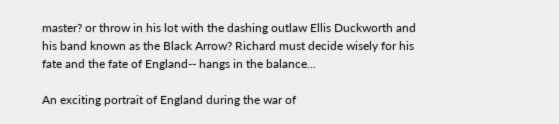master? or throw in his lot with the dashing outlaw Ellis Duckworth and his band known as the Black Arrow? Richard must decide wisely for his fate and the fate of England-- hangs in the balance...

An exciting portrait of England during the war of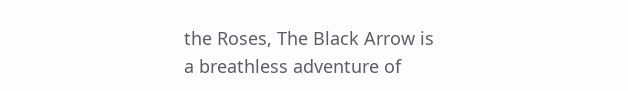the Roses, The Black Arrow is a breathless adventure of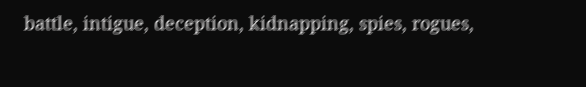battle, intigue, deception, kidnapping, spies, rogues,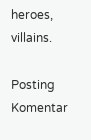heroes, villains.

Posting Komentar